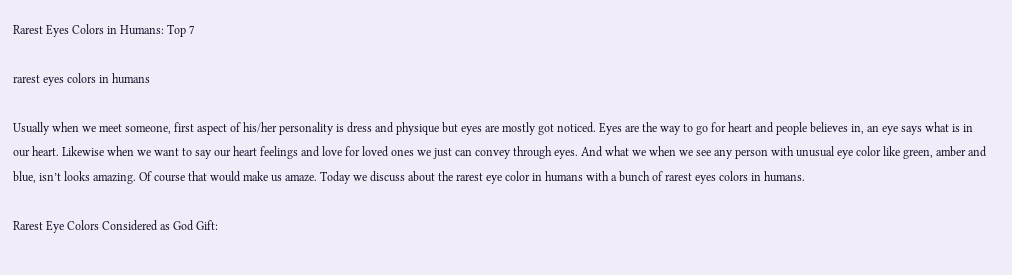Rarest Eyes Colors in Humans: Top 7

rarest eyes colors in humans

Usually when we meet someone, first aspect of his/her personality is dress and physique but eyes are mostly got noticed. Eyes are the way to go for heart and people believes in, an eye says what is in our heart. Likewise when we want to say our heart feelings and love for loved ones we just can convey through eyes. And what we when we see any person with unusual eye color like green, amber and blue, isn’t looks amazing. Of course that would make us amaze. Today we discuss about the rarest eye color in humans with a bunch of rarest eyes colors in humans.

Rarest Eye Colors Considered as God Gift: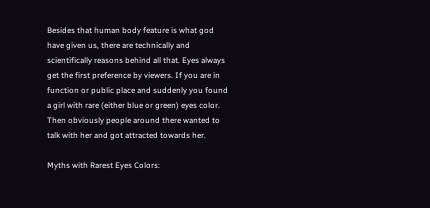Besides that human body feature is what god have given us, there are technically and scientifically reasons behind all that. Eyes always get the first preference by viewers. If you are in function or public place and suddenly you found a girl with rare (either blue or green) eyes color. Then obviously people around there wanted to talk with her and got attracted towards her.

Myths with Rarest Eyes Colors: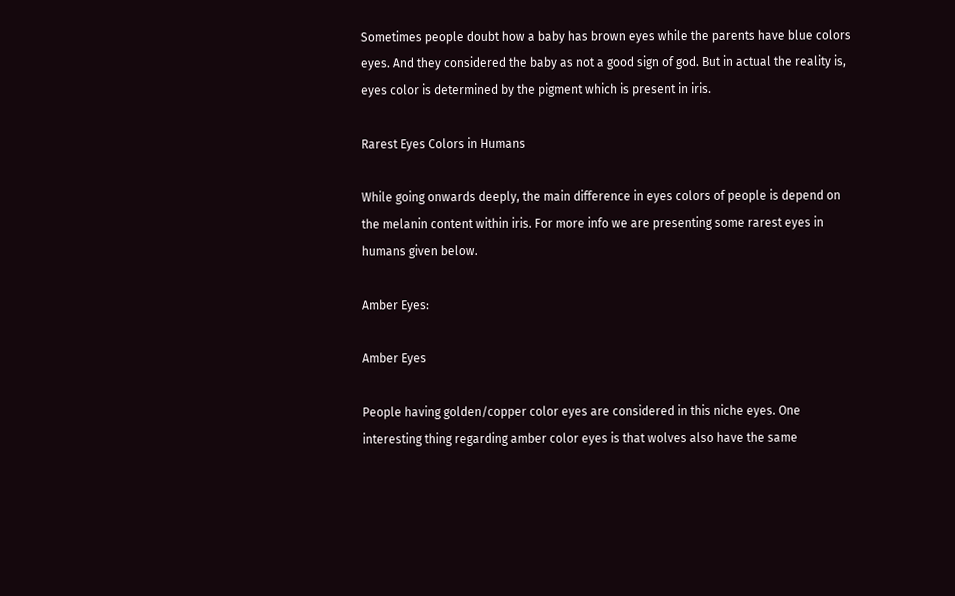Sometimes people doubt how a baby has brown eyes while the parents have blue colors eyes. And they considered the baby as not a good sign of god. But in actual the reality is, eyes color is determined by the pigment which is present in iris.

Rarest Eyes Colors in Humans

While going onwards deeply, the main difference in eyes colors of people is depend on the melanin content within iris. For more info we are presenting some rarest eyes in humans given below.

Amber Eyes:

Amber Eyes

People having golden/copper color eyes are considered in this niche eyes. One interesting thing regarding amber color eyes is that wolves also have the same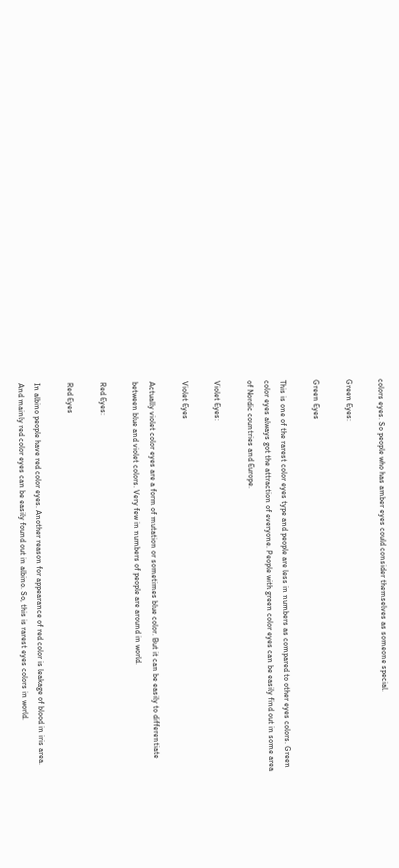colors eyes. So people who has amber eyes could consider themselves as someone special.

Green Eyes:

Green Eyes

This is one of the rarest color eyes type and people are less in numbers as compared to other eyes colors. Green color eyes always got the attraction of everyone. People with green color eyes can be easily find out in some area of Nordic countries and Europe.

Violet Eyes:

Violet Eyes

Actually violet color eyes are a form of mutation or sometimes blue color. But it can be easily to differentiate between blue and violet colors. Very few in numbers of people are around in world.

Red Eyes:

Red Eyes

In albino people have red color eyes. Another reason for appearance of red color is leakage of blood in iris area. And mainly red color eyes can be easily found out in albino. So, this is rarest eyes colors in world.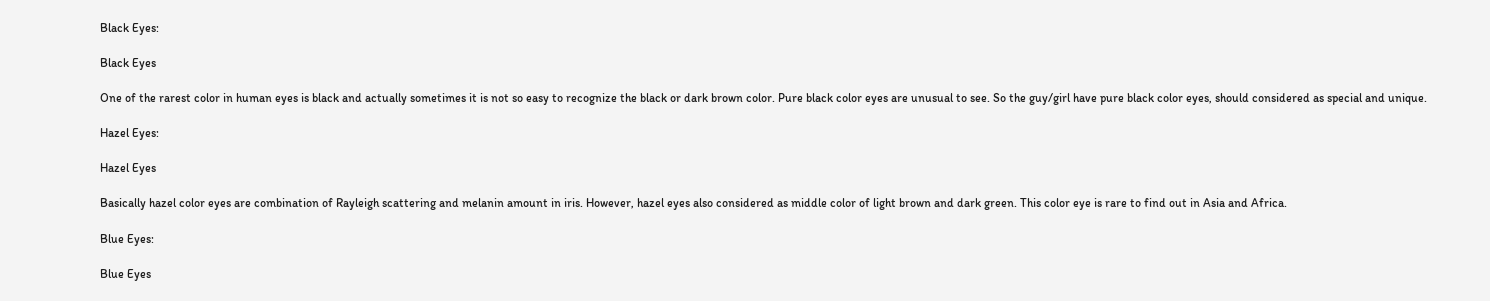Black Eyes:

Black Eyes

One of the rarest color in human eyes is black and actually sometimes it is not so easy to recognize the black or dark brown color. Pure black color eyes are unusual to see. So the guy/girl have pure black color eyes, should considered as special and unique.

Hazel Eyes:

Hazel Eyes

Basically hazel color eyes are combination of Rayleigh scattering and melanin amount in iris. However, hazel eyes also considered as middle color of light brown and dark green. This color eye is rare to find out in Asia and Africa.

Blue Eyes:

Blue Eyes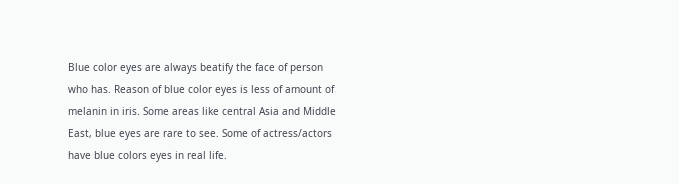Blue color eyes are always beatify the face of person who has. Reason of blue color eyes is less of amount of melanin in iris. Some areas like central Asia and Middle East, blue eyes are rare to see. Some of actress/actors have blue colors eyes in real life.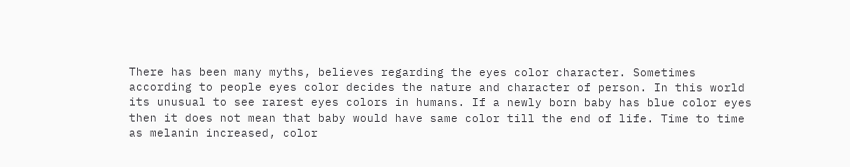There has been many myths, believes regarding the eyes color character. Sometimes according to people eyes color decides the nature and character of person. In this world its unusual to see rarest eyes colors in humans. If a newly born baby has blue color eyes then it does not mean that baby would have same color till the end of life. Time to time as melanin increased, color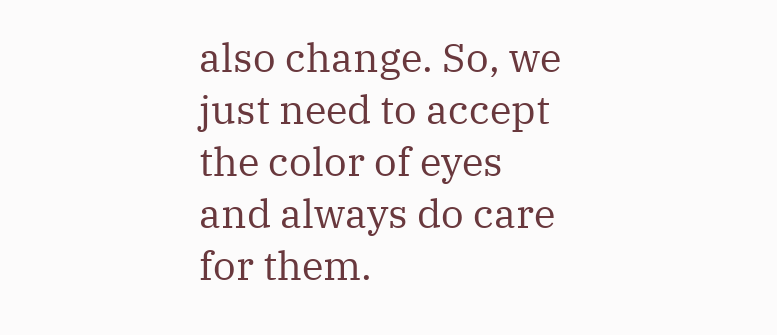also change. So, we just need to accept the color of eyes and always do care for them.